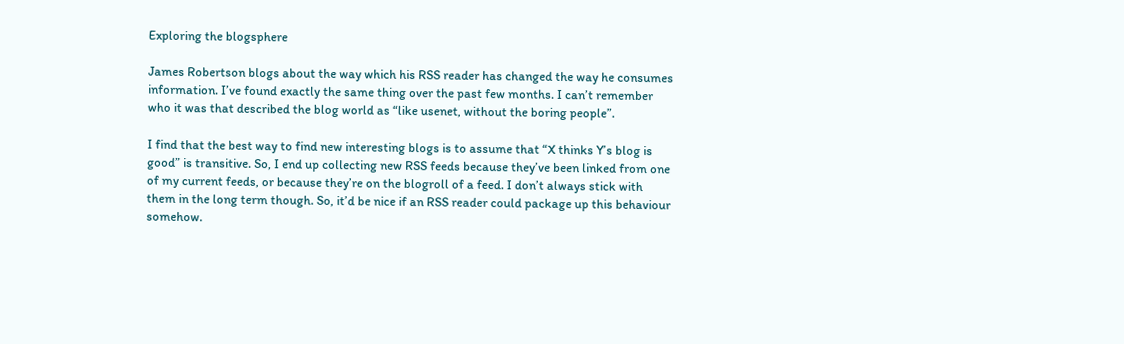Exploring the blogsphere

James Robertson blogs about the way which his RSS reader has changed the way he consumes information. I’ve found exactly the same thing over the past few months. I can’t remember who it was that described the blog world as “like usenet, without the boring people”.

I find that the best way to find new interesting blogs is to assume that “X thinks Y’s blog is good” is transitive. So, I end up collecting new RSS feeds because they’ve been linked from one of my current feeds, or because they’re on the blogroll of a feed. I don’t always stick with them in the long term though. So, it’d be nice if an RSS reader could package up this behaviour somehow.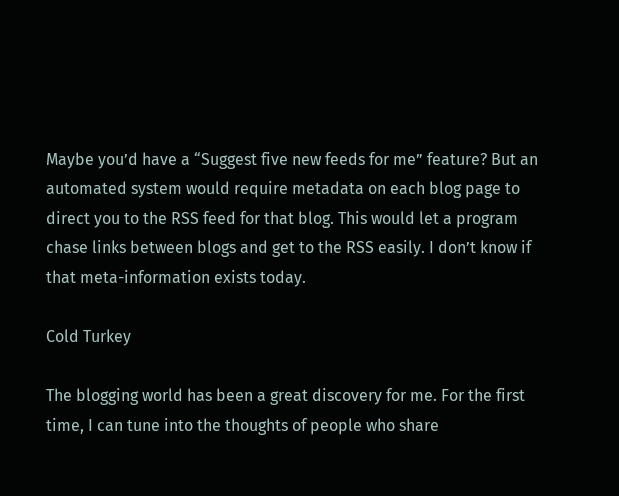Maybe you’d have a “Suggest five new feeds for me” feature? But an automated system would require metadata on each blog page to direct you to the RSS feed for that blog. This would let a program chase links between blogs and get to the RSS easily. I don’t know if that meta-information exists today.

Cold Turkey

The blogging world has been a great discovery for me. For the first time, I can tune into the thoughts of people who share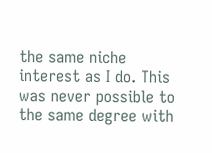the same niche interest as I do. This was never possible to the same degree with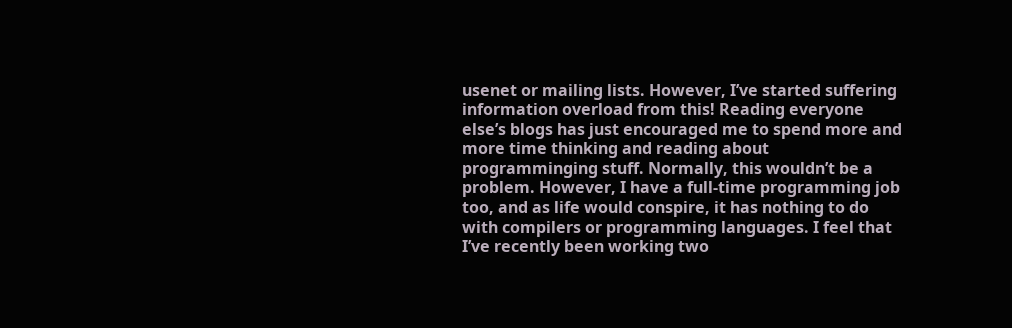usenet or mailing lists. However, I’ve started suffering information overload from this! Reading everyone else’s blogs has just encouraged me to spend more and more time thinking and reading about programminging stuff. Normally, this wouldn’t be a problem. However, I have a full-time programming job too, and as life would conspire, it has nothing to do with compilers or programming languages. I feel that I’ve recently been working two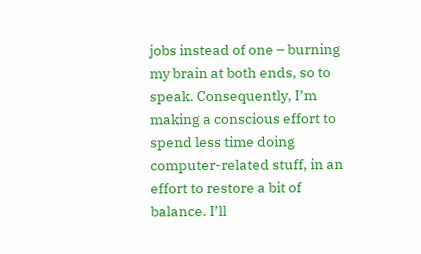jobs instead of one – burning my brain at both ends, so to speak. Consequently, I’m making a conscious effort to spend less time doing computer-related stuff, in an effort to restore a bit of balance. I’ll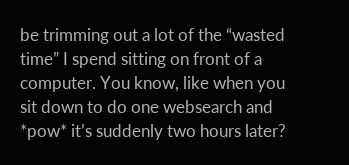be trimming out a lot of the “wasted time” I spend sitting on front of a computer. You know, like when you sit down to do one websearch and *pow* it’s suddenly two hours later?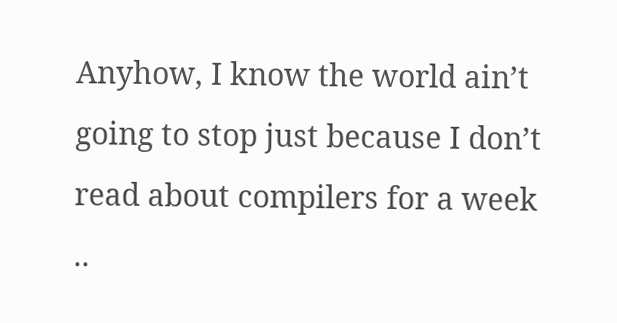Anyhow, I know the world ain’t going to stop just because I don’t read about compilers for a week ..